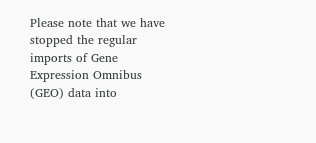Please note that we have stopped the regular imports of Gene Expression Omnibus (GEO) data into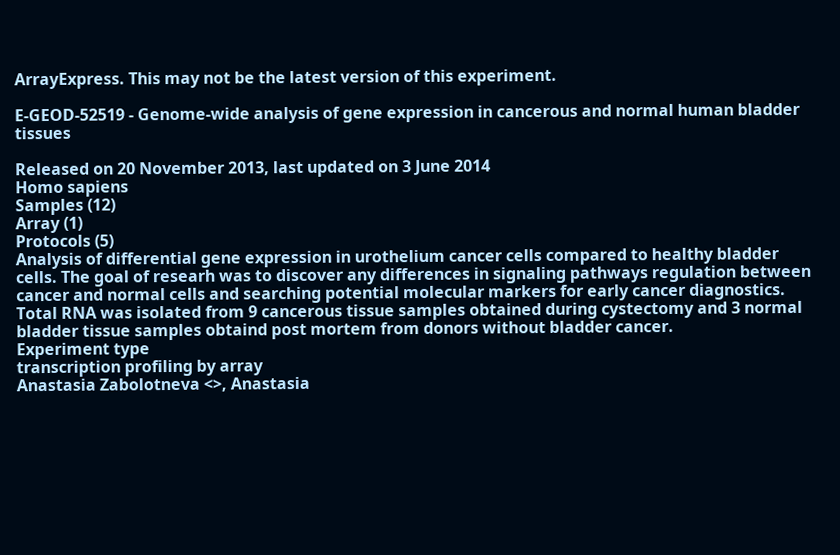ArrayExpress. This may not be the latest version of this experiment.

E-GEOD-52519 - Genome-wide analysis of gene expression in cancerous and normal human bladder tissues

Released on 20 November 2013, last updated on 3 June 2014
Homo sapiens
Samples (12)
Array (1)
Protocols (5)
Analysis of differential gene expression in urothelium cancer cells compared to healthy bladder cells. The goal of researh was to discover any differences in signaling pathways regulation between cancer and normal cells and searching potential molecular markers for early cancer diagnostics. Total RNA was isolated from 9 cancerous tissue samples obtained during cystectomy and 3 normal bladder tissue samples obtaind post mortem from donors without bladder cancer.
Experiment type
transcription profiling by array
Anastasia Zabolotneva <>, Anastasia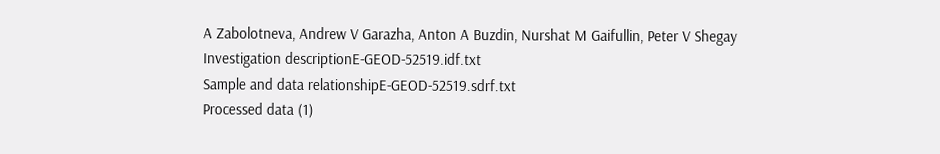A Zabolotneva, Andrew V Garazha, Anton A Buzdin, Nurshat M Gaifullin, Peter V Shegay
Investigation descriptionE-GEOD-52519.idf.txt
Sample and data relationshipE-GEOD-52519.sdrf.txt
Processed data (1)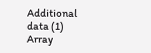Additional data (1)
Array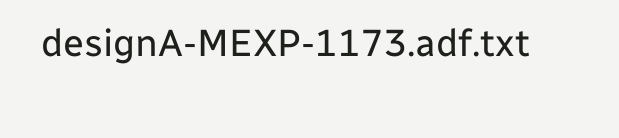designA-MEXP-1173.adf.txt